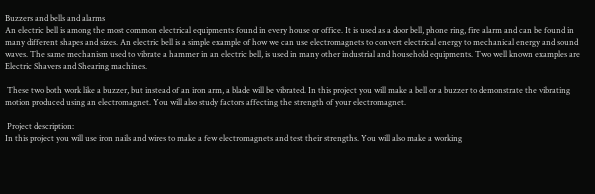Buzzers and bells and alarms
An electric bell is among the most common electrical equipments found in every house or office. It is used as a door bell, phone ring, fire alarm and can be found in many different shapes and sizes. An electric bell is a simple example of how we can use electromagnets to convert electrical energy to mechanical energy and sound waves. The same mechanism used to vibrate a hammer in an electric bell, is used in many other industrial and household equipments. Two well known examples are Electric Shavers and Shearing machines.

 These two both work like a buzzer, but instead of an iron arm, a blade will be vibrated. In this project you will make a bell or a buzzer to demonstrate the vibrating motion produced using an electromagnet. You will also study factors affecting the strength of your electromagnet.

 Project description:
In this project you will use iron nails and wires to make a few electromagnets and test their strengths. You will also make a working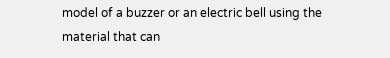model of a buzzer or an electric bell using the material that can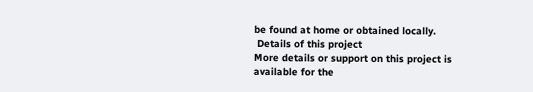be found at home or obtained locally.
 Details of this project
More details or support on this project is available for the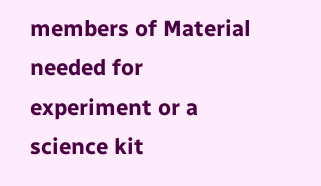members of Material needed for experiment or a science kit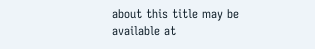about this title may be available at